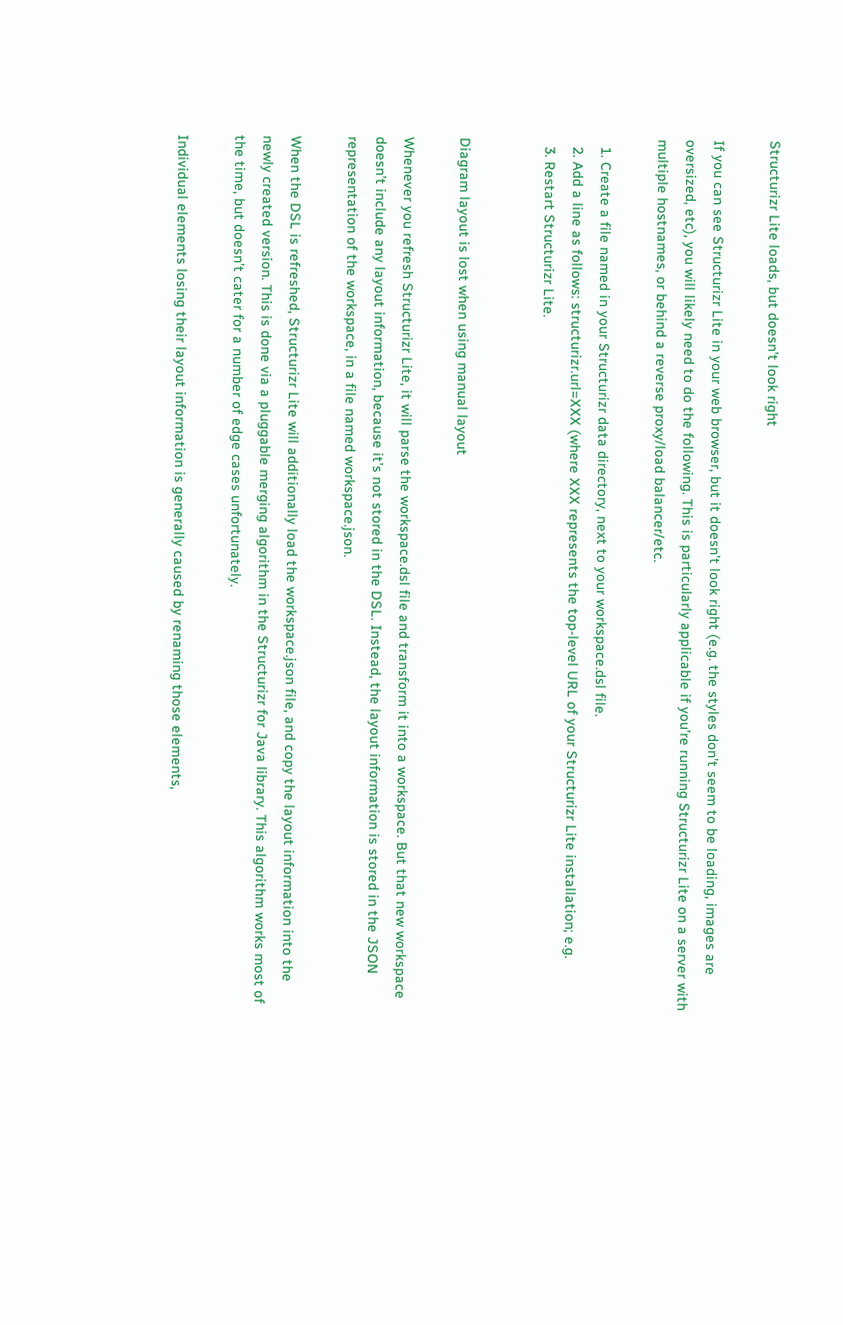Structurizr Lite loads, but doesn’t look right

If you can see Structurizr Lite in your web browser, but it doesn’t look right (e.g. the styles don’t seem to be loading, images are oversized, etc), you will likely need to do the following. This is particularly applicable if you’re running Structurizr Lite on a server with multiple hostnames, or behind a reverse proxy/load balancer/etc.

  1. Create a file named in your Structurizr data directory, next to your workspace.dsl file.
  2. Add a line as follows: structurizr.url=XXX (where XXX represents the top-level URL of your Structurizr Lite installation; e.g.
  3. Restart Structurizr Lite.


Diagram layout is lost when using manual layout

Whenever you refresh Structurizr Lite, it will parse the workspace.dsl file and transform it into a workspace. But that new workspace doesn’t include any layout information, because it’s not stored in the DSL. Instead, the layout information is stored in the JSON representation of the workspace, in a file named workspace.json.

When the DSL is refreshed, Structurizr Lite will additionally load the workspace.json file, and copy the layout information into the newly created version. This is done via a pluggable merging algorithm in the Structurizr for Java library. This algorithm works most of the time, but doesn’t cater for a number of edge cases unfortunately.

Individual elements losing their layout information is generally caused by renaming those elements,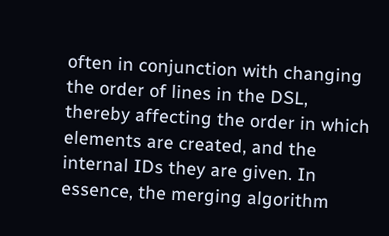often in conjunction with changing the order of lines in the DSL, thereby affecting the order in which elements are created, and the internal IDs they are given. In essence, the merging algorithm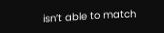isn’t able to match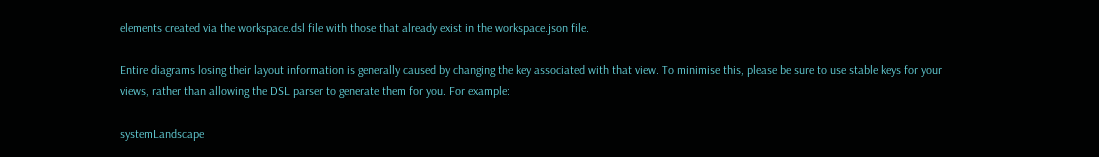elements created via the workspace.dsl file with those that already exist in the workspace.json file.

Entire diagrams losing their layout information is generally caused by changing the key associated with that view. To minimise this, please be sure to use stable keys for your views, rather than allowing the DSL parser to generate them for you. For example:

systemLandscape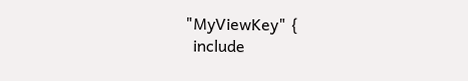"MyViewKey" {
  include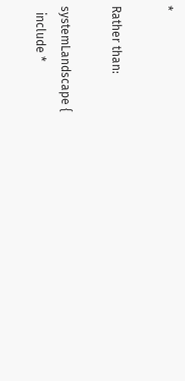*

Rather than:

systemLandscape {
  include *